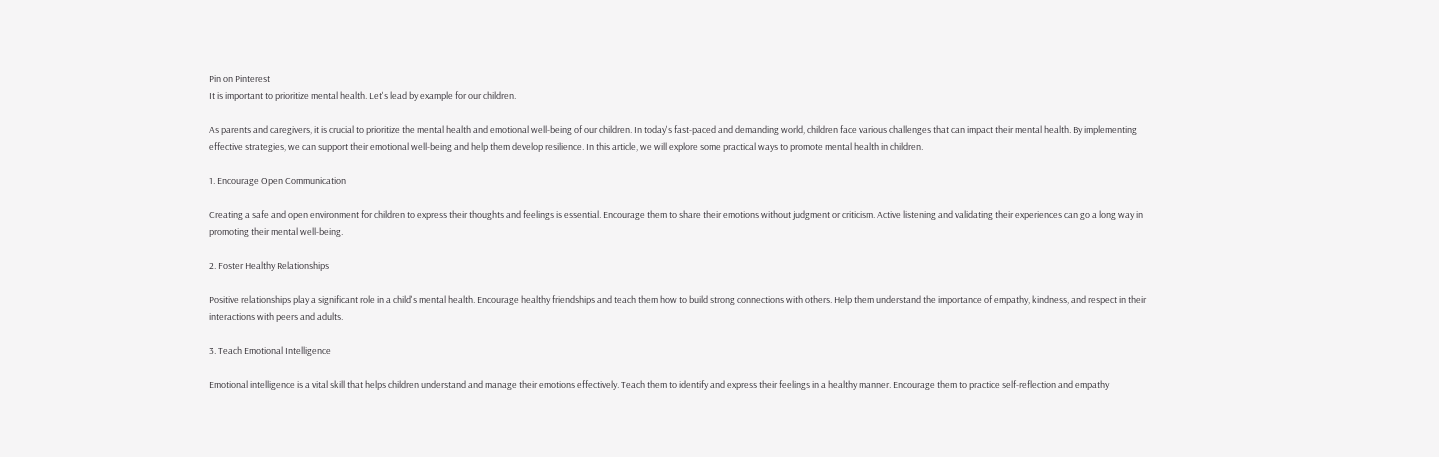Pin on Pinterest
It is important to prioritize mental health. Let's lead by example for our children.

As parents and caregivers, it is crucial to prioritize the mental health and emotional well-being of our children. In today's fast-paced and demanding world, children face various challenges that can impact their mental health. By implementing effective strategies, we can support their emotional well-being and help them develop resilience. In this article, we will explore some practical ways to promote mental health in children.

1. Encourage Open Communication

Creating a safe and open environment for children to express their thoughts and feelings is essential. Encourage them to share their emotions without judgment or criticism. Active listening and validating their experiences can go a long way in promoting their mental well-being.

2. Foster Healthy Relationships

Positive relationships play a significant role in a child's mental health. Encourage healthy friendships and teach them how to build strong connections with others. Help them understand the importance of empathy, kindness, and respect in their interactions with peers and adults.

3. Teach Emotional Intelligence

Emotional intelligence is a vital skill that helps children understand and manage their emotions effectively. Teach them to identify and express their feelings in a healthy manner. Encourage them to practice self-reflection and empathy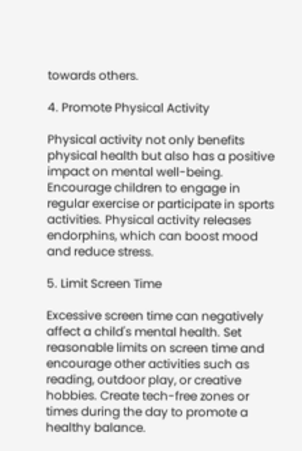towards others.

4. Promote Physical Activity

Physical activity not only benefits physical health but also has a positive impact on mental well-being. Encourage children to engage in regular exercise or participate in sports activities. Physical activity releases endorphins, which can boost mood and reduce stress.

5. Limit Screen Time

Excessive screen time can negatively affect a child's mental health. Set reasonable limits on screen time and encourage other activities such as reading, outdoor play, or creative hobbies. Create tech-free zones or times during the day to promote a healthy balance.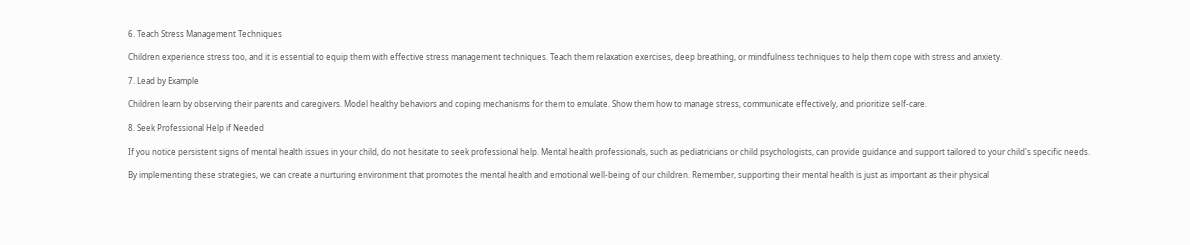6. Teach Stress Management Techniques

Children experience stress too, and it is essential to equip them with effective stress management techniques. Teach them relaxation exercises, deep breathing, or mindfulness techniques to help them cope with stress and anxiety.

7. Lead by Example

Children learn by observing their parents and caregivers. Model healthy behaviors and coping mechanisms for them to emulate. Show them how to manage stress, communicate effectively, and prioritize self-care.

8. Seek Professional Help if Needed

If you notice persistent signs of mental health issues in your child, do not hesitate to seek professional help. Mental health professionals, such as pediatricians or child psychologists, can provide guidance and support tailored to your child's specific needs.

By implementing these strategies, we can create a nurturing environment that promotes the mental health and emotional well-being of our children. Remember, supporting their mental health is just as important as their physical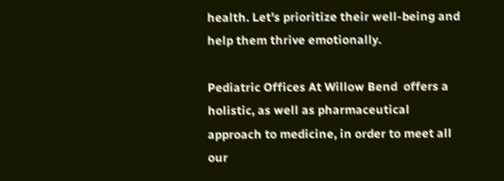health. Let's prioritize their well-being and help them thrive emotionally.

Pediatric Offices At Willow Bend  offers a holistic, as well as pharmaceutical approach to medicine, in order to meet all our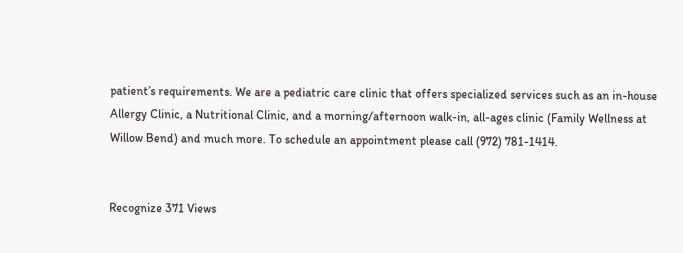patient’s requirements. We are a pediatric care clinic that offers specialized services such as an in-house Allergy Clinic, a Nutritional Clinic, and a morning/afternoon walk-in, all-ages clinic (Family Wellness at Willow Bend) and much more. To schedule an appointment please call (972) 781-1414.


Recognize 371 Views